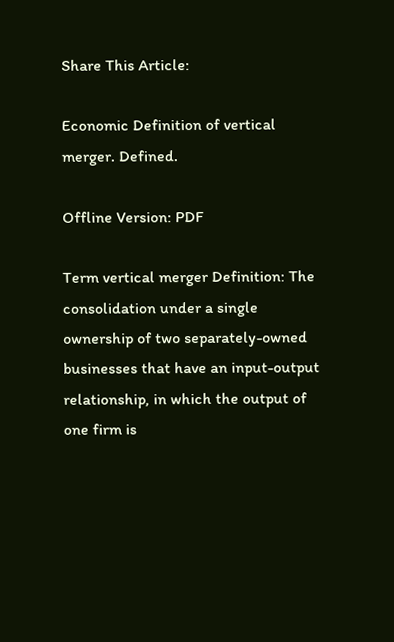Share This Article:

Economic Definition of vertical merger. Defined.

Offline Version: PDF

Term vertical merger Definition: The consolidation under a single ownership of two separately-owned businesses that have an input-output relationship, in which the output of one firm is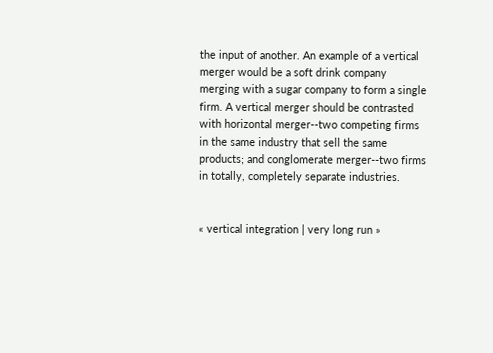the input of another. An example of a vertical merger would be a soft drink company merging with a sugar company to form a single firm. A vertical merger should be contrasted with horizontal merger--two competing firms in the same industry that sell the same products; and conglomerate merger--two firms in totally, completely separate industries.


« vertical integration | very long run »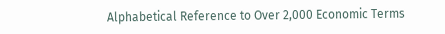Alphabetical Reference to Over 2,000 Economic Terms